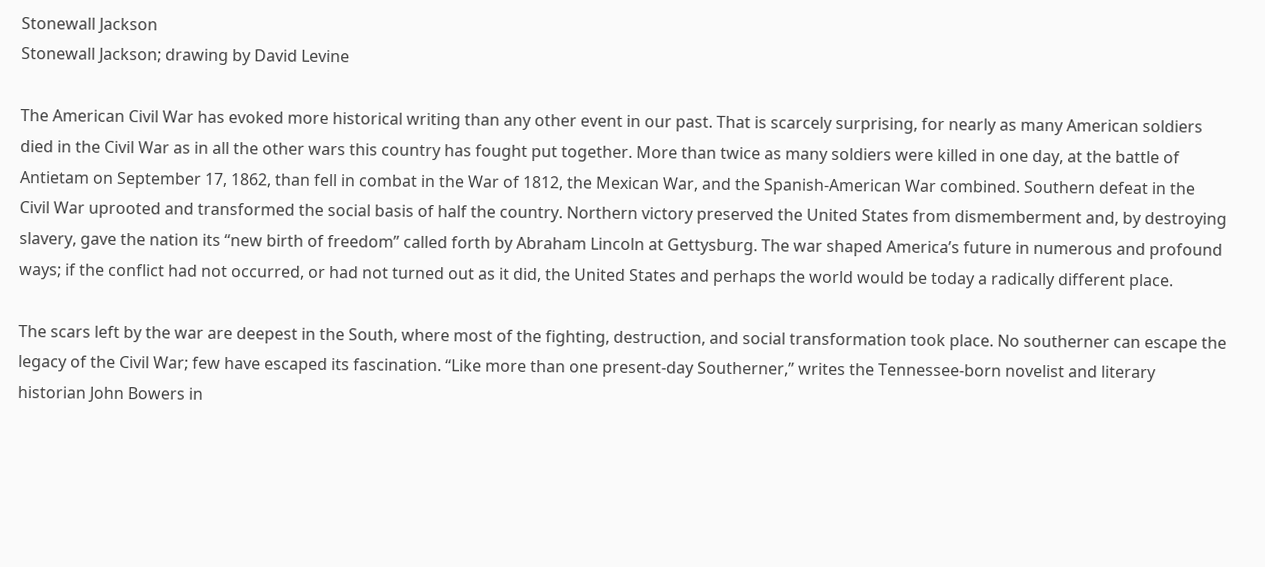Stonewall Jackson
Stonewall Jackson; drawing by David Levine

The American Civil War has evoked more historical writing than any other event in our past. That is scarcely surprising, for nearly as many American soldiers died in the Civil War as in all the other wars this country has fought put together. More than twice as many soldiers were killed in one day, at the battle of Antietam on September 17, 1862, than fell in combat in the War of 1812, the Mexican War, and the Spanish-American War combined. Southern defeat in the Civil War uprooted and transformed the social basis of half the country. Northern victory preserved the United States from dismemberment and, by destroying slavery, gave the nation its “new birth of freedom” called forth by Abraham Lincoln at Gettysburg. The war shaped America’s future in numerous and profound ways; if the conflict had not occurred, or had not turned out as it did, the United States and perhaps the world would be today a radically different place.

The scars left by the war are deepest in the South, where most of the fighting, destruction, and social transformation took place. No southerner can escape the legacy of the Civil War; few have escaped its fascination. “Like more than one present-day Southerner,” writes the Tennessee-born novelist and literary historian John Bowers in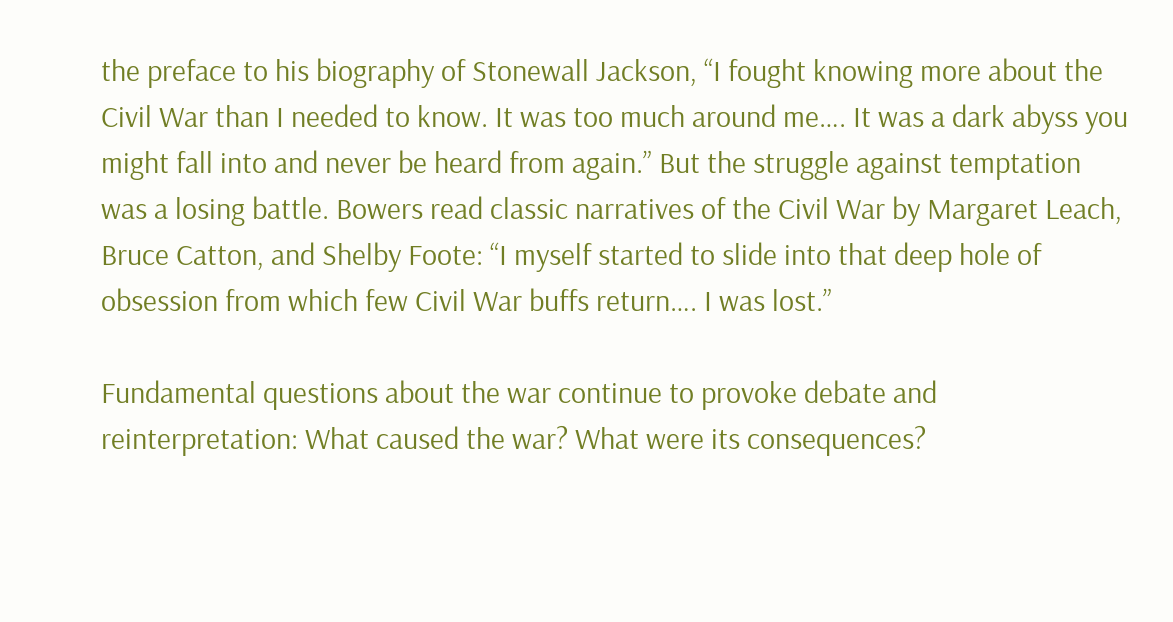the preface to his biography of Stonewall Jackson, “I fought knowing more about the Civil War than I needed to know. It was too much around me…. It was a dark abyss you might fall into and never be heard from again.” But the struggle against temptation was a losing battle. Bowers read classic narratives of the Civil War by Margaret Leach, Bruce Catton, and Shelby Foote: “I myself started to slide into that deep hole of obsession from which few Civil War buffs return…. I was lost.”

Fundamental questions about the war continue to provoke debate and reinterpretation: What caused the war? What were its consequences?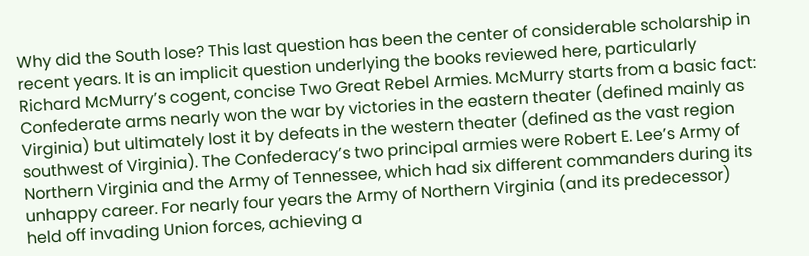Why did the South lose? This last question has been the center of considerable scholarship in recent years. It is an implicit question underlying the books reviewed here, particularly Richard McMurry’s cogent, concise Two Great Rebel Armies. McMurry starts from a basic fact: Confederate arms nearly won the war by victories in the eastern theater (defined mainly as Virginia) but ultimately lost it by defeats in the western theater (defined as the vast region southwest of Virginia). The Confederacy’s two principal armies were Robert E. Lee’s Army of Northern Virginia and the Army of Tennessee, which had six different commanders during its unhappy career. For nearly four years the Army of Northern Virginia (and its predecessor) held off invading Union forces, achieving a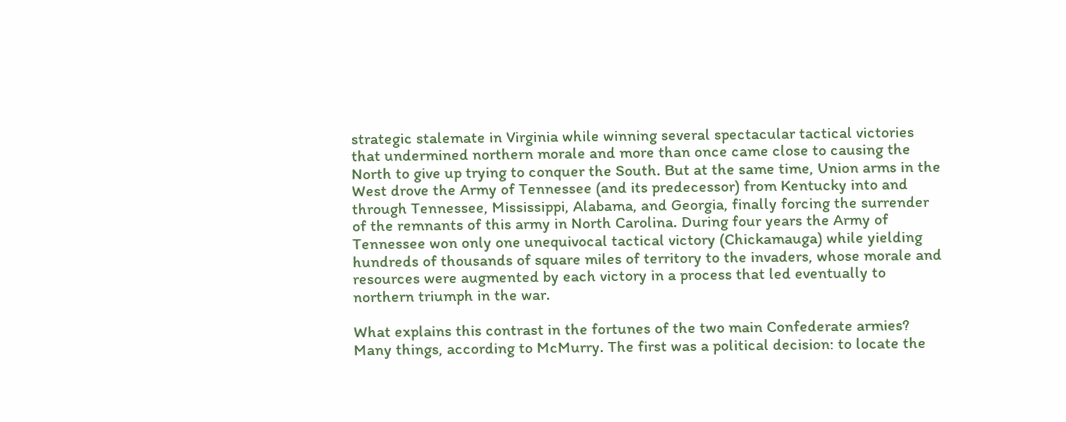strategic stalemate in Virginia while winning several spectacular tactical victories that undermined northern morale and more than once came close to causing the North to give up trying to conquer the South. But at the same time, Union arms in the West drove the Army of Tennessee (and its predecessor) from Kentucky into and through Tennessee, Mississippi, Alabama, and Georgia, finally forcing the surrender of the remnants of this army in North Carolina. During four years the Army of Tennessee won only one unequivocal tactical victory (Chickamauga) while yielding hundreds of thousands of square miles of territory to the invaders, whose morale and resources were augmented by each victory in a process that led eventually to northern triumph in the war.

What explains this contrast in the fortunes of the two main Confederate armies? Many things, according to McMurry. The first was a political decision: to locate the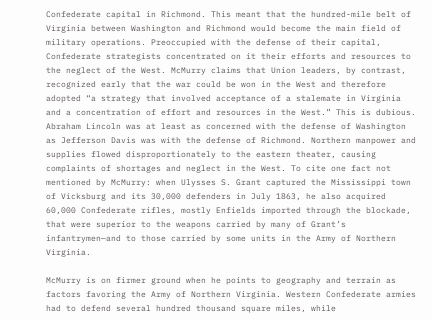Confederate capital in Richmond. This meant that the hundred-mile belt of Virginia between Washington and Richmond would become the main field of military operations. Preoccupied with the defense of their capital, Confederate strategists concentrated on it their efforts and resources to the neglect of the West. McMurry claims that Union leaders, by contrast, recognized early that the war could be won in the West and therefore adopted “a strategy that involved acceptance of a stalemate in Virginia and a concentration of effort and resources in the West.” This is dubious. Abraham Lincoln was at least as concerned with the defense of Washington as Jefferson Davis was with the defense of Richmond. Northern manpower and supplies flowed disproportionately to the eastern theater, causing complaints of shortages and neglect in the West. To cite one fact not mentioned by McMurry: when Ulysses S. Grant captured the Mississippi town of Vicksburg and its 30,000 defenders in July 1863, he also acquired 60,000 Confederate rifles, mostly Enfields imported through the blockade, that were superior to the weapons carried by many of Grant’s infantrymen—and to those carried by some units in the Army of Northern Virginia.

McMurry is on firmer ground when he points to geography and terrain as factors favoring the Army of Northern Virginia. Western Confederate armies had to defend several hundred thousand square miles, while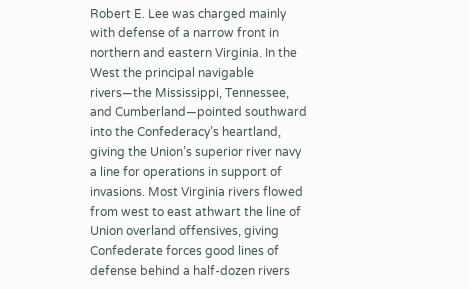Robert E. Lee was charged mainly with defense of a narrow front in northern and eastern Virginia. In the West the principal navigable rivers—the Mississippi, Tennessee, and Cumberland—pointed southward into the Confederacy’s heartland, giving the Union’s superior river navy a line for operations in support of invasions. Most Virginia rivers flowed from west to east athwart the line of Union overland offensives, giving Confederate forces good lines of defense behind a half-dozen rivers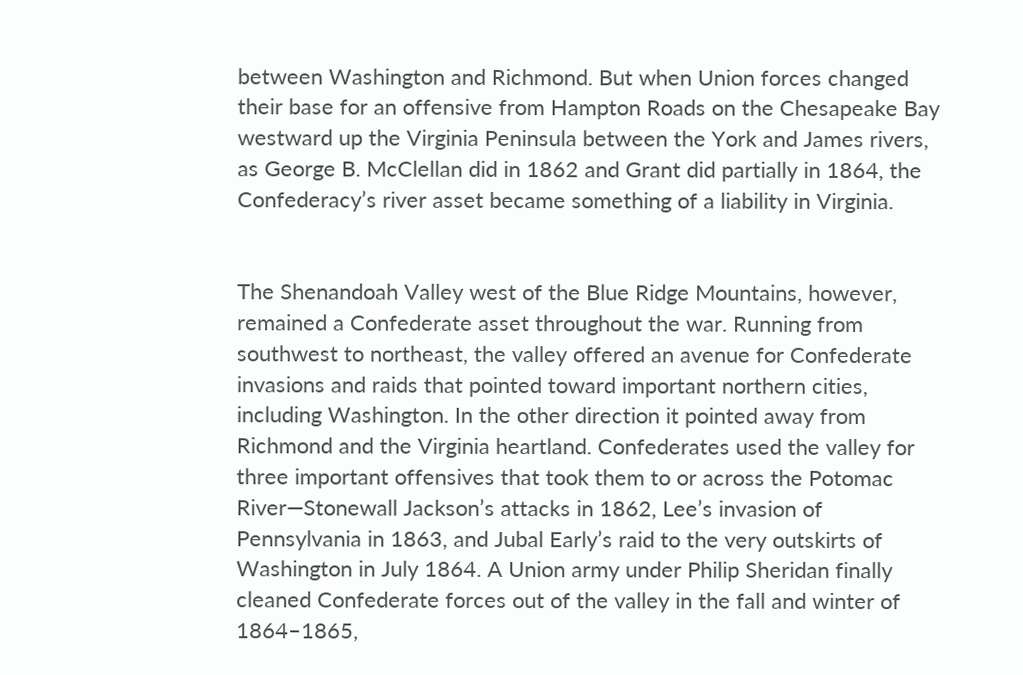between Washington and Richmond. But when Union forces changed their base for an offensive from Hampton Roads on the Chesapeake Bay westward up the Virginia Peninsula between the York and James rivers, as George B. McClellan did in 1862 and Grant did partially in 1864, the Confederacy’s river asset became something of a liability in Virginia.


The Shenandoah Valley west of the Blue Ridge Mountains, however, remained a Confederate asset throughout the war. Running from southwest to northeast, the valley offered an avenue for Confederate invasions and raids that pointed toward important northern cities, including Washington. In the other direction it pointed away from Richmond and the Virginia heartland. Confederates used the valley for three important offensives that took them to or across the Potomac River—Stonewall Jackson’s attacks in 1862, Lee’s invasion of Pennsylvania in 1863, and Jubal Early’s raid to the very outskirts of Washington in July 1864. A Union army under Philip Sheridan finally cleaned Confederate forces out of the valley in the fall and winter of 1864–1865,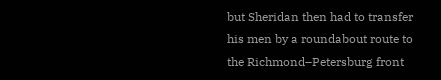but Sheridan then had to transfer his men by a roundabout route to the Richmond–Petersburg front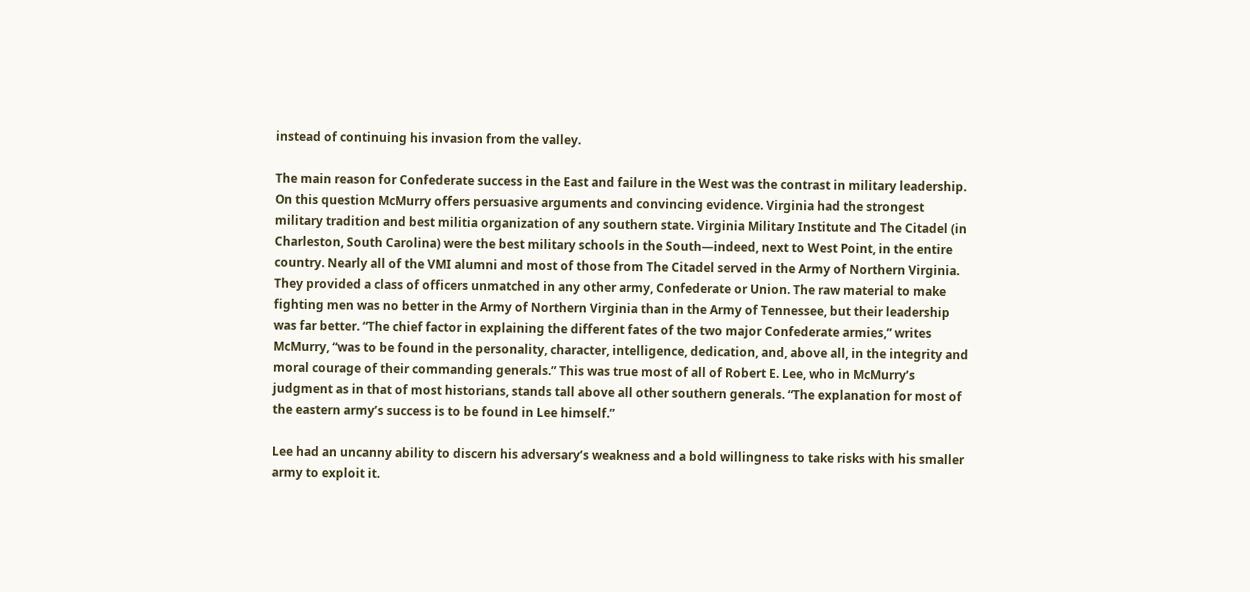instead of continuing his invasion from the valley.

The main reason for Confederate success in the East and failure in the West was the contrast in military leadership. On this question McMurry offers persuasive arguments and convincing evidence. Virginia had the strongest military tradition and best militia organization of any southern state. Virginia Military Institute and The Citadel (in Charleston, South Carolina) were the best military schools in the South—indeed, next to West Point, in the entire country. Nearly all of the VMI alumni and most of those from The Citadel served in the Army of Northern Virginia. They provided a class of officers unmatched in any other army, Confederate or Union. The raw material to make fighting men was no better in the Army of Northern Virginia than in the Army of Tennessee, but their leadership was far better. “The chief factor in explaining the different fates of the two major Confederate armies,” writes McMurry, “was to be found in the personality, character, intelligence, dedication, and, above all, in the integrity and moral courage of their commanding generals.” This was true most of all of Robert E. Lee, who in McMurry’s judgment as in that of most historians, stands tall above all other southern generals. “The explanation for most of the eastern army’s success is to be found in Lee himself.”

Lee had an uncanny ability to discern his adversary’s weakness and a bold willingness to take risks with his smaller army to exploit it.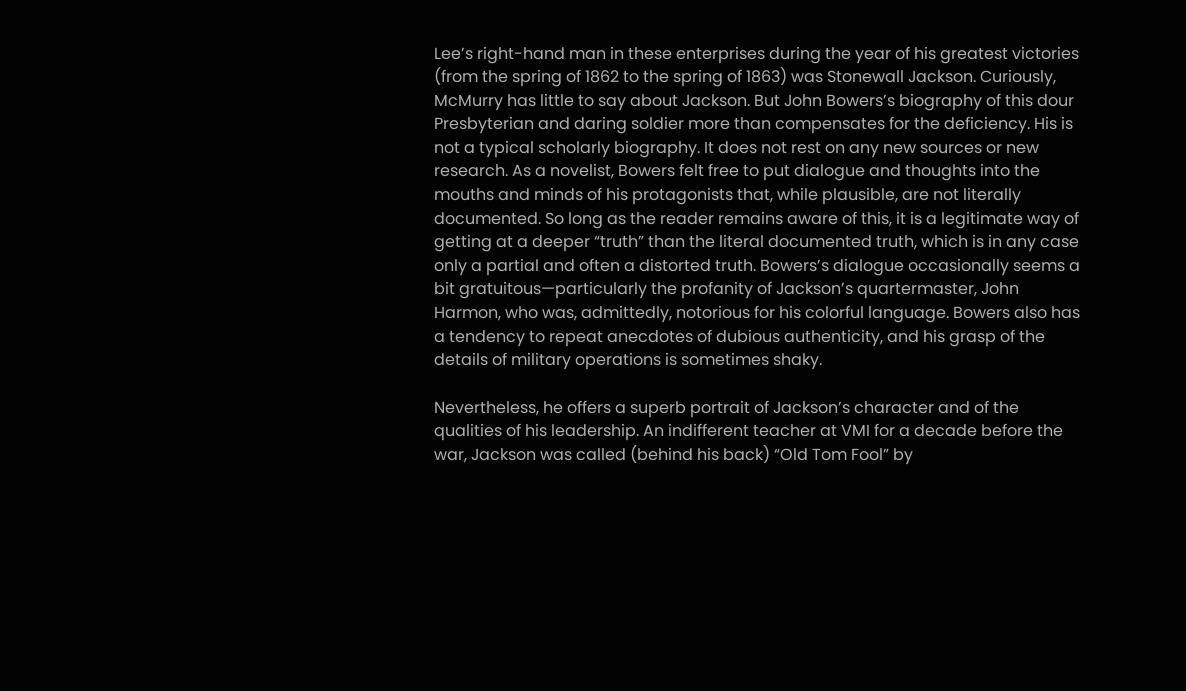Lee’s right-hand man in these enterprises during the year of his greatest victories (from the spring of 1862 to the spring of 1863) was Stonewall Jackson. Curiously, McMurry has little to say about Jackson. But John Bowers’s biography of this dour Presbyterian and daring soldier more than compensates for the deficiency. His is not a typical scholarly biography. It does not rest on any new sources or new research. As a novelist, Bowers felt free to put dialogue and thoughts into the mouths and minds of his protagonists that, while plausible, are not literally documented. So long as the reader remains aware of this, it is a legitimate way of getting at a deeper “truth” than the literal documented truth, which is in any case only a partial and often a distorted truth. Bowers’s dialogue occasionally seems a bit gratuitous—particularly the profanity of Jackson’s quartermaster, John Harmon, who was, admittedly, notorious for his colorful language. Bowers also has a tendency to repeat anecdotes of dubious authenticity, and his grasp of the details of military operations is sometimes shaky.

Nevertheless, he offers a superb portrait of Jackson’s character and of the qualities of his leadership. An indifferent teacher at VMI for a decade before the war, Jackson was called (behind his back) “Old Tom Fool” by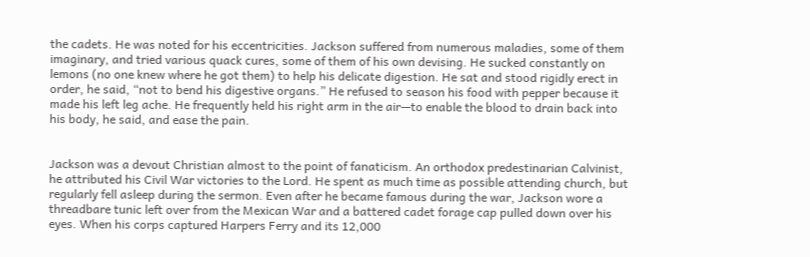the cadets. He was noted for his eccentricities. Jackson suffered from numerous maladies, some of them imaginary, and tried various quack cures, some of them of his own devising. He sucked constantly on lemons (no one knew where he got them) to help his delicate digestion. He sat and stood rigidly erect in order, he said, “not to bend his digestive organs.” He refused to season his food with pepper because it made his left leg ache. He frequently held his right arm in the air—to enable the blood to drain back into his body, he said, and ease the pain.


Jackson was a devout Christian almost to the point of fanaticism. An orthodox predestinarian Calvinist, he attributed his Civil War victories to the Lord. He spent as much time as possible attending church, but regularly fell asleep during the sermon. Even after he became famous during the war, Jackson wore a threadbare tunic left over from the Mexican War and a battered cadet forage cap pulled down over his eyes. When his corps captured Harpers Ferry and its 12,000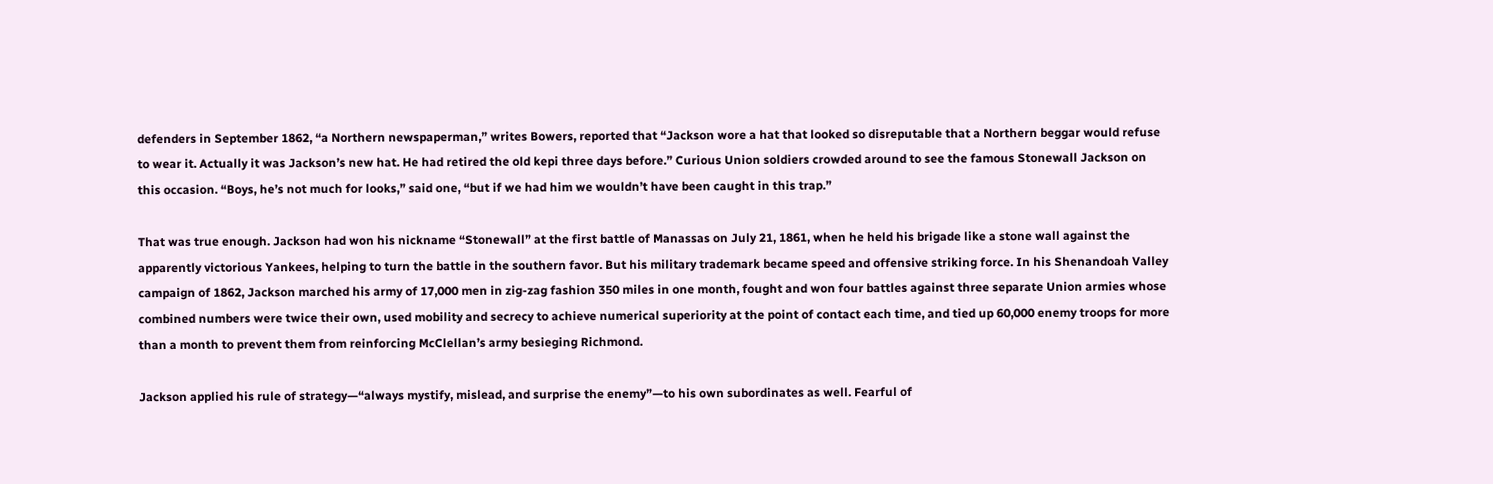defenders in September 1862, “a Northern newspaperman,” writes Bowers, reported that “Jackson wore a hat that looked so disreputable that a Northern beggar would refuse to wear it. Actually it was Jackson’s new hat. He had retired the old kepi three days before.” Curious Union soldiers crowded around to see the famous Stonewall Jackson on this occasion. “Boys, he’s not much for looks,” said one, “but if we had him we wouldn’t have been caught in this trap.”

That was true enough. Jackson had won his nickname “Stonewall” at the first battle of Manassas on July 21, 1861, when he held his brigade like a stone wall against the apparently victorious Yankees, helping to turn the battle in the southern favor. But his military trademark became speed and offensive striking force. In his Shenandoah Valley campaign of 1862, Jackson marched his army of 17,000 men in zig-zag fashion 350 miles in one month, fought and won four battles against three separate Union armies whose combined numbers were twice their own, used mobility and secrecy to achieve numerical superiority at the point of contact each time, and tied up 60,000 enemy troops for more than a month to prevent them from reinforcing McClellan’s army besieging Richmond.

Jackson applied his rule of strategy—“always mystify, mislead, and surprise the enemy”—to his own subordinates as well. Fearful of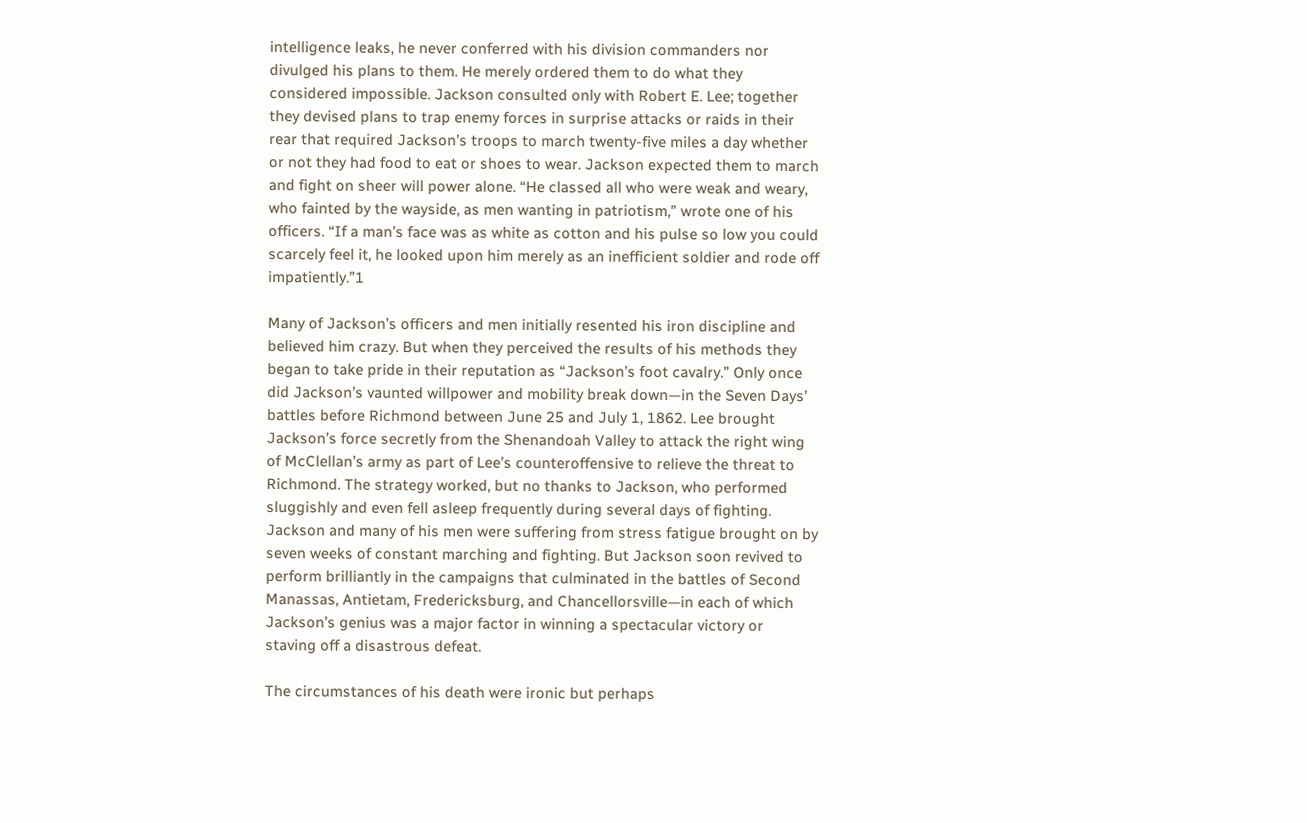intelligence leaks, he never conferred with his division commanders nor divulged his plans to them. He merely ordered them to do what they considered impossible. Jackson consulted only with Robert E. Lee; together they devised plans to trap enemy forces in surprise attacks or raids in their rear that required Jackson’s troops to march twenty-five miles a day whether or not they had food to eat or shoes to wear. Jackson expected them to march and fight on sheer will power alone. “He classed all who were weak and weary, who fainted by the wayside, as men wanting in patriotism,” wrote one of his officers. “If a man’s face was as white as cotton and his pulse so low you could scarcely feel it, he looked upon him merely as an inefficient soldier and rode off impatiently.”1

Many of Jackson’s officers and men initially resented his iron discipline and believed him crazy. But when they perceived the results of his methods they began to take pride in their reputation as “Jackson’s foot cavalry.” Only once did Jackson’s vaunted willpower and mobility break down—in the Seven Days’ battles before Richmond between June 25 and July 1, 1862. Lee brought Jackson’s force secretly from the Shenandoah Valley to attack the right wing of McClellan’s army as part of Lee’s counteroffensive to relieve the threat to Richmond. The strategy worked, but no thanks to Jackson, who performed sluggishly and even fell asleep frequently during several days of fighting. Jackson and many of his men were suffering from stress fatigue brought on by seven weeks of constant marching and fighting. But Jackson soon revived to perform brilliantly in the campaigns that culminated in the battles of Second Manassas, Antietam, Fredericksburg, and Chancellorsville—in each of which Jackson’s genius was a major factor in winning a spectacular victory or staving off a disastrous defeat.

The circumstances of his death were ironic but perhaps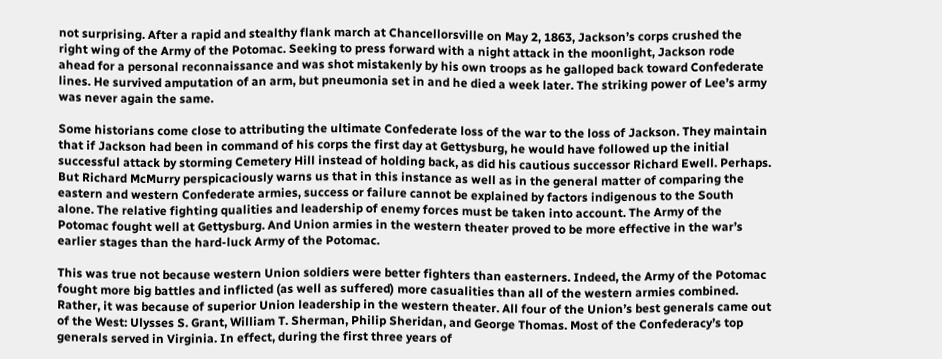not surprising. After a rapid and stealthy flank march at Chancellorsville on May 2, 1863, Jackson’s corps crushed the right wing of the Army of the Potomac. Seeking to press forward with a night attack in the moonlight, Jackson rode ahead for a personal reconnaissance and was shot mistakenly by his own troops as he galloped back toward Confederate lines. He survived amputation of an arm, but pneumonia set in and he died a week later. The striking power of Lee’s army was never again the same.

Some historians come close to attributing the ultimate Confederate loss of the war to the loss of Jackson. They maintain that if Jackson had been in command of his corps the first day at Gettysburg, he would have followed up the initial successful attack by storming Cemetery Hill instead of holding back, as did his cautious successor Richard Ewell. Perhaps. But Richard McMurry perspicaciously warns us that in this instance as well as in the general matter of comparing the eastern and western Confederate armies, success or failure cannot be explained by factors indigenous to the South alone. The relative fighting qualities and leadership of enemy forces must be taken into account. The Army of the Potomac fought well at Gettysburg. And Union armies in the western theater proved to be more effective in the war’s earlier stages than the hard-luck Army of the Potomac.

This was true not because western Union soldiers were better fighters than easterners. Indeed, the Army of the Potomac fought more big battles and inflicted (as well as suffered) more casualities than all of the western armies combined. Rather, it was because of superior Union leadership in the western theater. All four of the Union’s best generals came out of the West: Ulysses S. Grant, William T. Sherman, Philip Sheridan, and George Thomas. Most of the Confederacy’s top generals served in Virginia. In effect, during the first three years of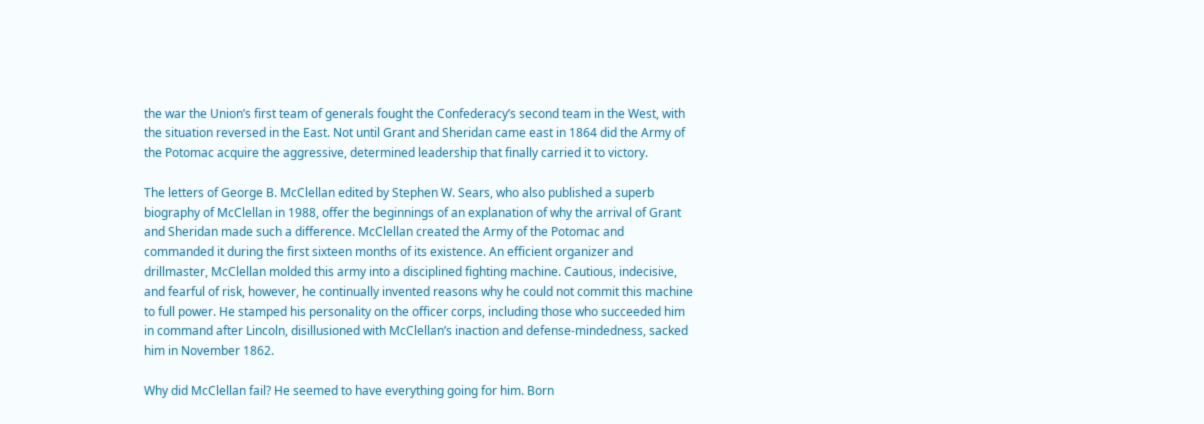the war the Union’s first team of generals fought the Confederacy’s second team in the West, with the situation reversed in the East. Not until Grant and Sheridan came east in 1864 did the Army of the Potomac acquire the aggressive, determined leadership that finally carried it to victory.

The letters of George B. McClellan edited by Stephen W. Sears, who also published a superb biography of McClellan in 1988, offer the beginnings of an explanation of why the arrival of Grant and Sheridan made such a difference. McClellan created the Army of the Potomac and commanded it during the first sixteen months of its existence. An efficient organizer and drillmaster, McClellan molded this army into a disciplined fighting machine. Cautious, indecisive, and fearful of risk, however, he continually invented reasons why he could not commit this machine to full power. He stamped his personality on the officer corps, including those who succeeded him in command after Lincoln, disillusioned with McClellan’s inaction and defense-mindedness, sacked him in November 1862.

Why did McClellan fail? He seemed to have everything going for him. Born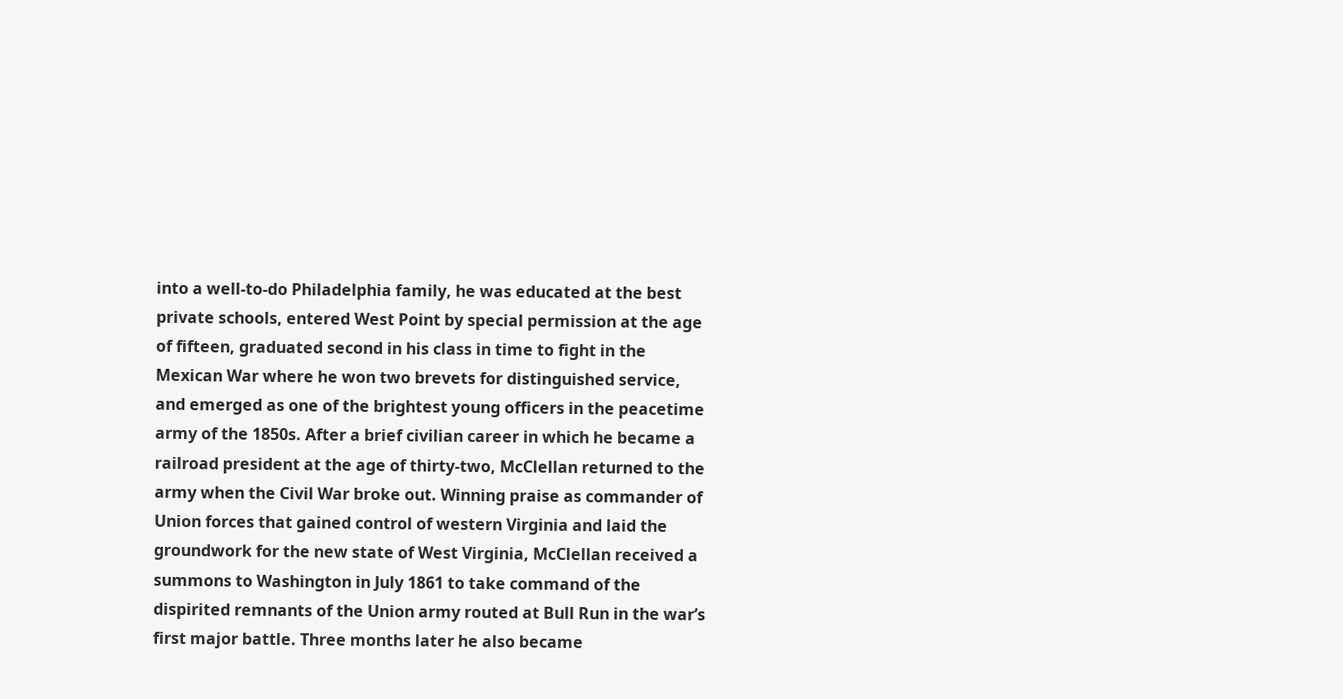into a well-to-do Philadelphia family, he was educated at the best private schools, entered West Point by special permission at the age of fifteen, graduated second in his class in time to fight in the Mexican War where he won two brevets for distinguished service, and emerged as one of the brightest young officers in the peacetime army of the 1850s. After a brief civilian career in which he became a railroad president at the age of thirty-two, McClellan returned to the army when the Civil War broke out. Winning praise as commander of Union forces that gained control of western Virginia and laid the groundwork for the new state of West Virginia, McClellan received a summons to Washington in July 1861 to take command of the dispirited remnants of the Union army routed at Bull Run in the war’s first major battle. Three months later he also became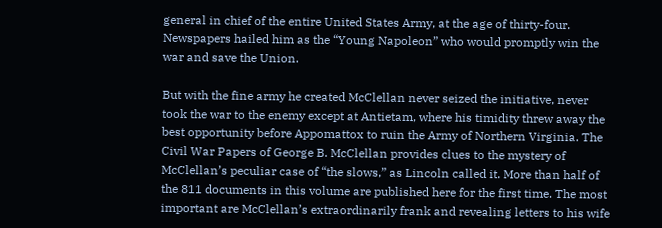general in chief of the entire United States Army, at the age of thirty-four. Newspapers hailed him as the “Young Napoleon” who would promptly win the war and save the Union.

But with the fine army he created McClellan never seized the initiative, never took the war to the enemy except at Antietam, where his timidity threw away the best opportunity before Appomattox to ruin the Army of Northern Virginia. The Civil War Papers of George B. McClellan provides clues to the mystery of McClellan’s peculiar case of “the slows,” as Lincoln called it. More than half of the 811 documents in this volume are published here for the first time. The most important are McClellan’s extraordinarily frank and revealing letters to his wife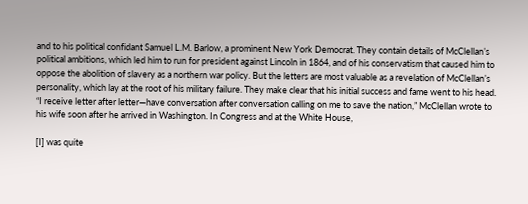and to his political confidant Samuel L.M. Barlow, a prominent New York Democrat. They contain details of McClellan’s political ambitions, which led him to run for president against Lincoln in 1864, and of his conservatism that caused him to oppose the abolition of slavery as a northern war policy. But the letters are most valuable as a revelation of McClellan’s personality, which lay at the root of his military failure. They make clear that his initial success and fame went to his head. “I receive letter after letter—have conversation after conversation calling on me to save the nation,” McClellan wrote to his wife soon after he arrived in Washington. In Congress and at the White House,

[I] was quite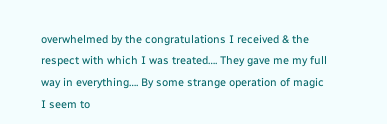overwhelmed by the congratulations I received & the respect with which I was treated…. They gave me my full way in everything…. By some strange operation of magic I seem to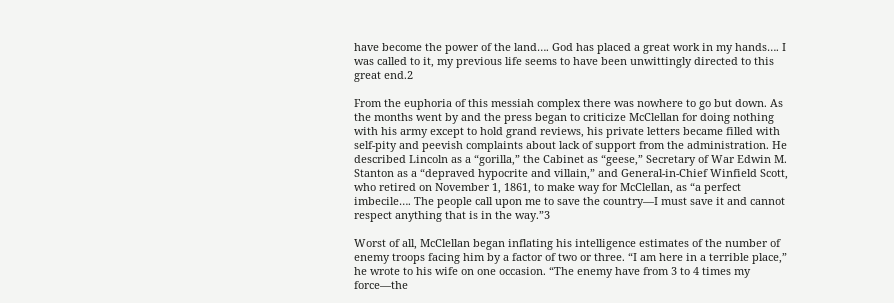have become the power of the land…. God has placed a great work in my hands…. I was called to it, my previous life seems to have been unwittingly directed to this great end.2

From the euphoria of this messiah complex there was nowhere to go but down. As the months went by and the press began to criticize McClellan for doing nothing with his army except to hold grand reviews, his private letters became filled with self-pity and peevish complaints about lack of support from the administration. He described Lincoln as a “gorilla,” the Cabinet as “geese,” Secretary of War Edwin M. Stanton as a “depraved hypocrite and villain,” and General-in-Chief Winfield Scott, who retired on November 1, 1861, to make way for McClellan, as “a perfect imbecile…. The people call upon me to save the country—I must save it and cannot respect anything that is in the way.”3

Worst of all, McClellan began inflating his intelligence estimates of the number of enemy troops facing him by a factor of two or three. “I am here in a terrible place,” he wrote to his wife on one occasion. “The enemy have from 3 to 4 times my force—the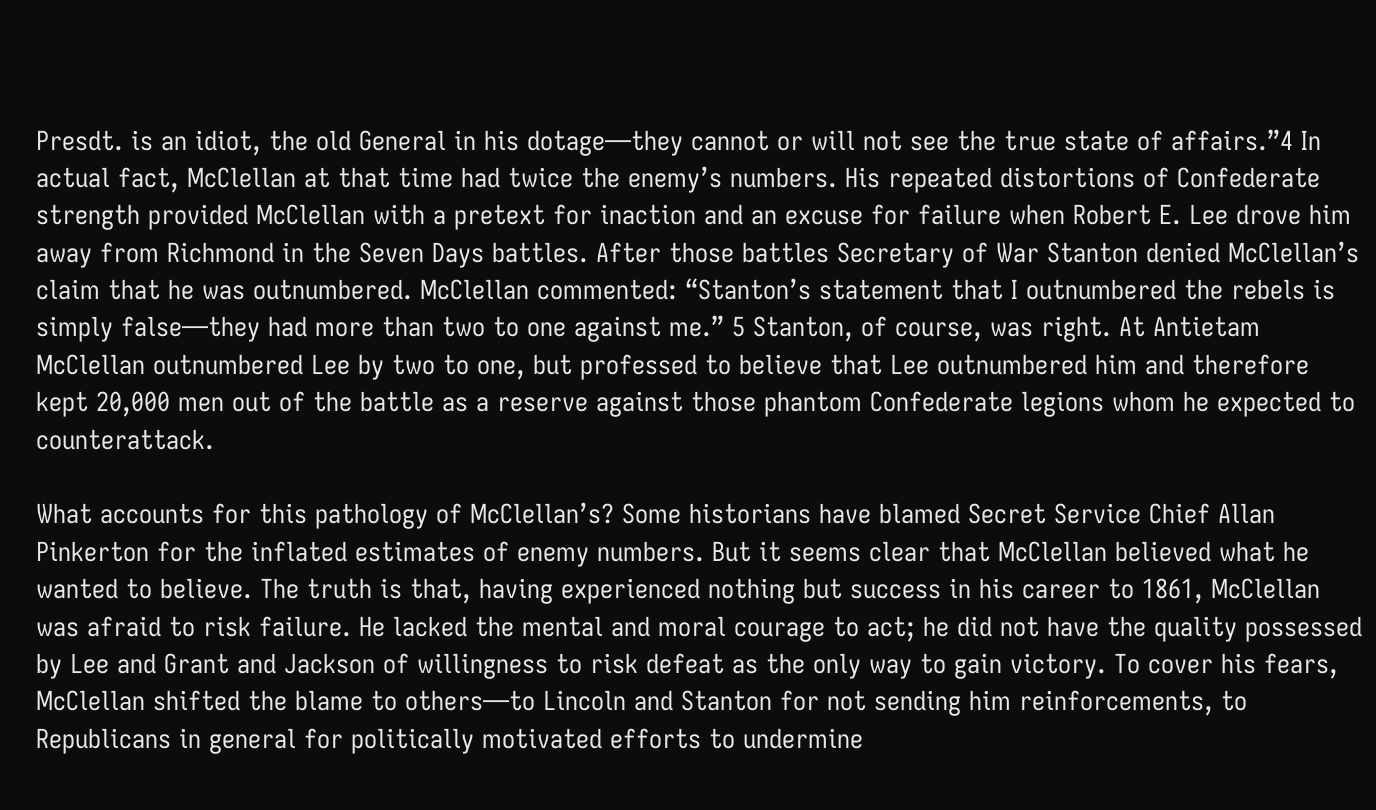Presdt. is an idiot, the old General in his dotage—they cannot or will not see the true state of affairs.”4 In actual fact, McClellan at that time had twice the enemy’s numbers. His repeated distortions of Confederate strength provided McClellan with a pretext for inaction and an excuse for failure when Robert E. Lee drove him away from Richmond in the Seven Days battles. After those battles Secretary of War Stanton denied McClellan’s claim that he was outnumbered. McClellan commented: “Stanton’s statement that I outnumbered the rebels is simply false—they had more than two to one against me.” 5 Stanton, of course, was right. At Antietam McClellan outnumbered Lee by two to one, but professed to believe that Lee outnumbered him and therefore kept 20,000 men out of the battle as a reserve against those phantom Confederate legions whom he expected to counterattack.

What accounts for this pathology of McClellan’s? Some historians have blamed Secret Service Chief Allan Pinkerton for the inflated estimates of enemy numbers. But it seems clear that McClellan believed what he wanted to believe. The truth is that, having experienced nothing but success in his career to 1861, McClellan was afraid to risk failure. He lacked the mental and moral courage to act; he did not have the quality possessed by Lee and Grant and Jackson of willingness to risk defeat as the only way to gain victory. To cover his fears, McClellan shifted the blame to others—to Lincoln and Stanton for not sending him reinforcements, to Republicans in general for politically motivated efforts to undermine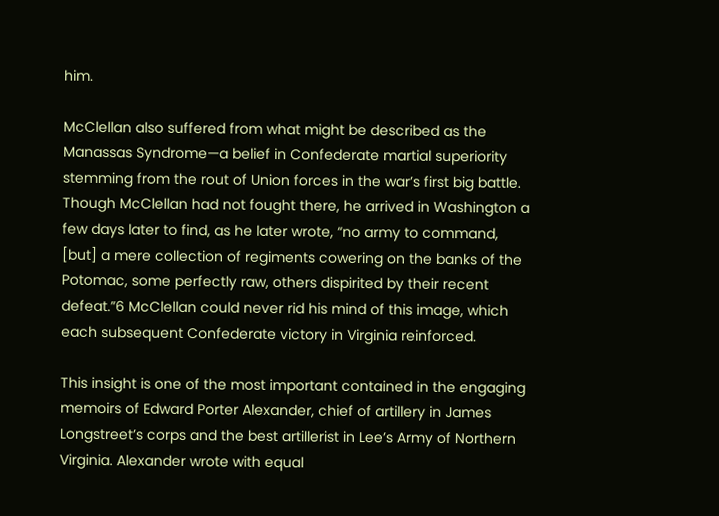him.

McClellan also suffered from what might be described as the Manassas Syndrome—a belief in Confederate martial superiority stemming from the rout of Union forces in the war’s first big battle. Though McClellan had not fought there, he arrived in Washington a few days later to find, as he later wrote, “no army to command, [but] a mere collection of regiments cowering on the banks of the Potomac, some perfectly raw, others dispirited by their recent defeat.”6 McClellan could never rid his mind of this image, which each subsequent Confederate victory in Virginia reinforced.

This insight is one of the most important contained in the engaging memoirs of Edward Porter Alexander, chief of artillery in James Longstreet’s corps and the best artillerist in Lee’s Army of Northern Virginia. Alexander wrote with equal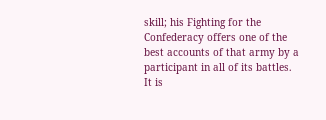skill; his Fighting for the Confederacy offers one of the best accounts of that army by a participant in all of its battles. It is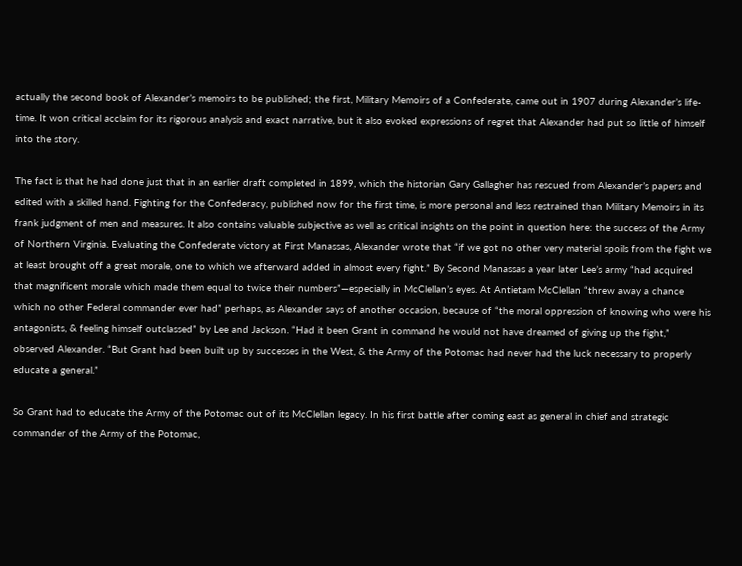actually the second book of Alexander’s memoirs to be published; the first, Military Memoirs of a Confederate, came out in 1907 during Alexander’s life-time. It won critical acclaim for its rigorous analysis and exact narrative, but it also evoked expressions of regret that Alexander had put so little of himself into the story.

The fact is that he had done just that in an earlier draft completed in 1899, which the historian Gary Gallagher has rescued from Alexander’s papers and edited with a skilled hand. Fighting for the Confederacy, published now for the first time, is more personal and less restrained than Military Memoirs in its frank judgment of men and measures. It also contains valuable subjective as well as critical insights on the point in question here: the success of the Army of Northern Virginia. Evaluating the Confederate victory at First Manassas, Alexander wrote that “if we got no other very material spoils from the fight we at least brought off a great morale, one to which we afterward added in almost every fight.” By Second Manassas a year later Lee’s army “had acquired that magnificent morale which made them equal to twice their numbers”—especially in McClellan’s eyes. At Antietam McClellan “threw away a chance which no other Federal commander ever had” perhaps, as Alexander says of another occasion, because of “the moral oppression of knowing who were his antagonists, & feeling himself outclassed” by Lee and Jackson. “Had it been Grant in command he would not have dreamed of giving up the fight,” observed Alexander. “But Grant had been built up by successes in the West, & the Army of the Potomac had never had the luck necessary to properly educate a general.”

So Grant had to educate the Army of the Potomac out of its McClellan legacy. In his first battle after coming east as general in chief and strategic commander of the Army of the Potomac,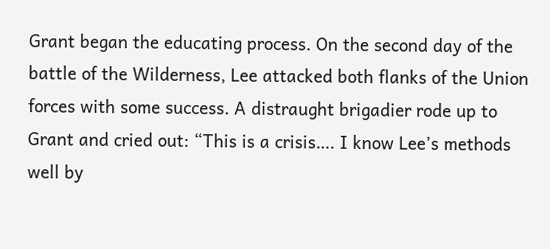Grant began the educating process. On the second day of the battle of the Wilderness, Lee attacked both flanks of the Union forces with some success. A distraught brigadier rode up to Grant and cried out: “This is a crisis…. I know Lee’s methods well by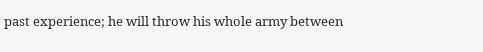past experience; he will throw his whole army between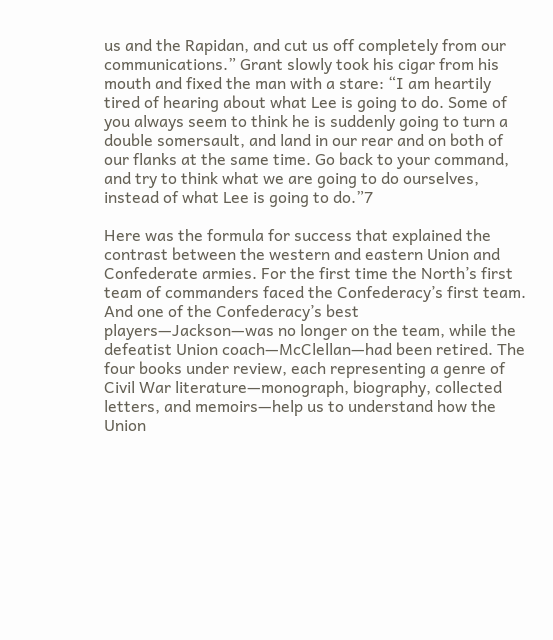us and the Rapidan, and cut us off completely from our communications.” Grant slowly took his cigar from his mouth and fixed the man with a stare: “I am heartily tired of hearing about what Lee is going to do. Some of you always seem to think he is suddenly going to turn a double somersault, and land in our rear and on both of our flanks at the same time. Go back to your command, and try to think what we are going to do ourselves, instead of what Lee is going to do.”7

Here was the formula for success that explained the contrast between the western and eastern Union and Confederate armies. For the first time the North’s first team of commanders faced the Confederacy’s first team. And one of the Confederacy’s best players—Jackson—was no longer on the team, while the defeatist Union coach—McClellan—had been retired. The four books under review, each representing a genre of Civil War literature—monograph, biography, collected letters, and memoirs—help us to understand how the Union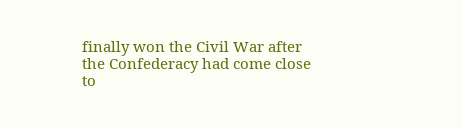finally won the Civil War after the Confederacy had come close to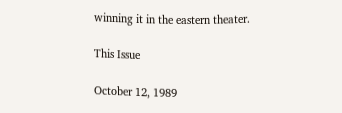winning it in the eastern theater.

This Issue

October 12, 1989